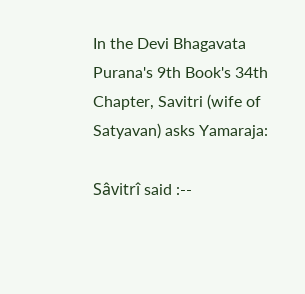In the Devi Bhagavata Purana's 9th Book's 34th Chapter, Savitri (wife of Satyavan) asks Yamaraja:

Sâvitrî said :--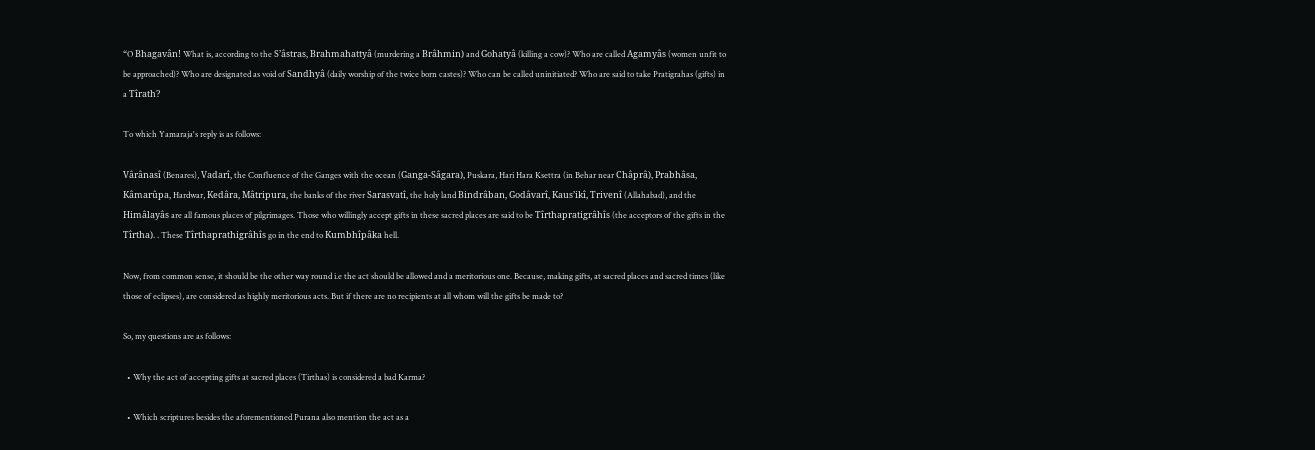“O Bhagavân! What is, according to the S’âstras, Brahmahattyâ (murdering a Brâhmin) and Gohatyâ (killing a cow)? Who are called Agamyâs (women unfit to be approached)? Who are designated as void of Sandhyâ (daily worship of the twice born castes)? Who can be called uninitiated? Who are said to take Pratigrahas (gifts) in a Tîrath?

To which Yamaraja's reply is as follows:

Vârânasî (Benares), Vadarî, the Confluence of the Ganges with the ocean (Ganga-Sâgara), Puskara, Hari Hara Ksettra (in Behar near Châprâ), Prabhâsa, Kâmarûpa, Hardwar, Kedâra, Mâtripura, the banks of the river Sarasvatî, the holy land Bindrâban, Godâvarî, Kaus’ikî, Trivenî (Allahabad), and the Himâlayâs are all famous places of pilgrimages. Those who willingly accept gifts in these sacred places are said to be Tîrthapratigrâhîs (the acceptors of the gifts in the Tîrtha). . These Tîrthaprathigrâhîs go in the end to Kumbhîpâka hell.

Now, from common sense, it should be the other way round i.e the act should be allowed and a meritorious one. Because, making gifts, at sacred places and sacred times (like those of eclipses), are considered as highly meritorious acts. But if there are no recipients at all whom will the gifts be made to?

So, my questions are as follows:

  • Why the act of accepting gifts at sacred places (Tirthas) is considered a bad Karma?

  • Which scriptures besides the aforementioned Purana also mention the act as a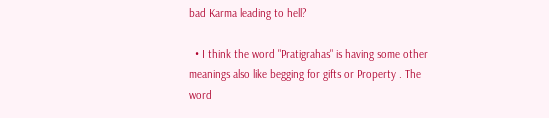bad Karma leading to hell?

  • I think the word "Pratigrahas" is having some other meanings also like begging for gifts or Property . The word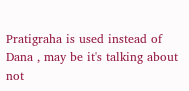Pratigraha is used instead of Dana , may be it's talking about not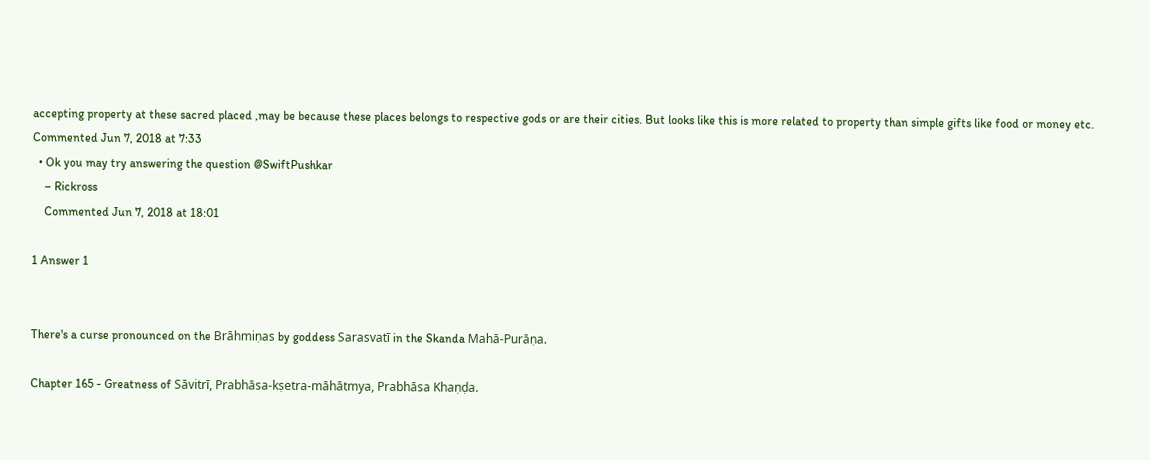accepting property at these sacred placed ,may be because these places belongs to respective gods or are their cities. But looks like this is more related to property than simple gifts like food or money etc. Commented Jun 7, 2018 at 7:33
  • Ok you may try answering the question @SwiftPushkar
    – Rickross
    Commented Jun 7, 2018 at 18:01

1 Answer 1


There's a curse pronounced on the Brāhmiṇas by goddess Sarasvatī in the Skanda Mahā-Purāṇa.

Chapter 165 - Greatness of Sāvitrī, Prabhāsa-kṣetra-māhātmya, Prabhāsa Khaṇḍa.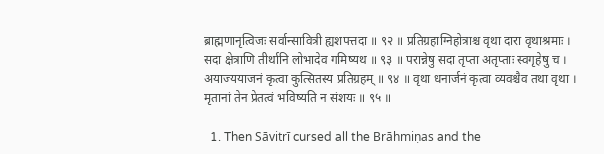ब्राह्मणानृत्विजः सर्वान्सावित्री ह्यशपत्तदा ॥ ९२ ॥ प्रतिग्रहाग्निहोत्राश्च वृथा दारा वृथाश्रमाः । सदा क्षेत्राणि तीर्थानि लोभादेव गमिष्यथ ॥ ९३ ॥ परान्नेषु सदा तृप्ता अतृप्ताः स्वगृहेषु च । अयाज्ययाजनं कृत्वा कुत्सितस्य प्रतिग्रहम् ॥ ९४ ॥ वृथा धनार्जनं कृत्वा व्यवश्चैव तथा वृथा । मृतानां तेन प्रेतत्वं भविष्यति न संशयः ॥ ९५ ॥

  1. Then Sāvitrī cursed all the Brāhmiṇas and the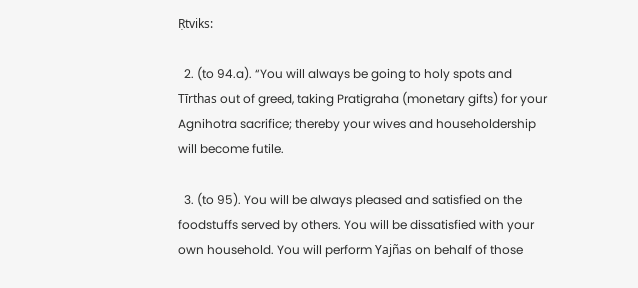Ṛtviks:

  2. (to 94.a). “You will always be going to holy spots and Tīrthas out of greed, taking Pratigraha (monetary gifts) for your Agnihotra sacrifice; thereby your wives and householdership will become futile.

  3. (to 95). You will be always pleased and satisfied on the foodstuffs served by others. You will be dissatisfied with your own household. You will perform Yajñas on behalf of those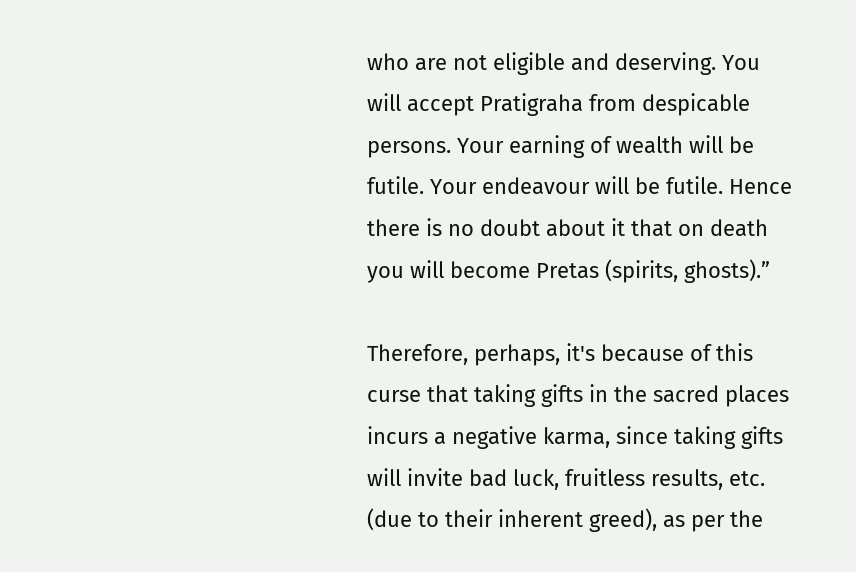who are not eligible and deserving. You will accept Pratigraha from despicable persons. Your earning of wealth will be futile. Your endeavour will be futile. Hence there is no doubt about it that on death you will become Pretas (spirits, ghosts).”

Therefore, perhaps, it's because of this curse that taking gifts in the sacred places incurs a negative karma, since taking gifts will invite bad luck, fruitless results, etc. (due to their inherent greed), as per the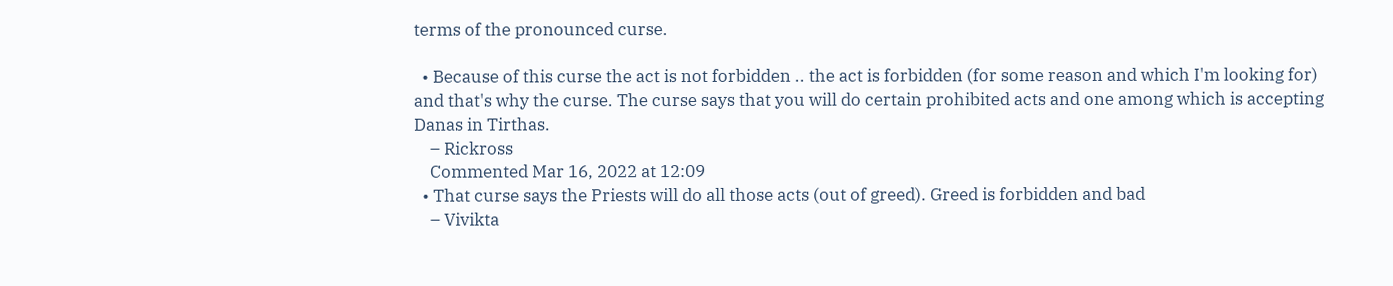terms of the pronounced curse.

  • Because of this curse the act is not forbidden .. the act is forbidden (for some reason and which I'm looking for) and that's why the curse. The curse says that you will do certain prohibited acts and one among which is accepting Danas in Tirthas.
    – Rickross
    Commented Mar 16, 2022 at 12:09
  • That curse says the Priests will do all those acts (out of greed). Greed is forbidden and bad
    – Vivikta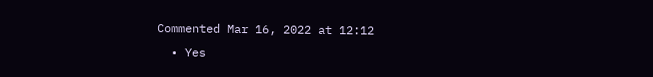Commented Mar 16, 2022 at 12:12
  • Yes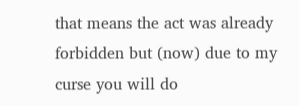that means the act was already forbidden but (now) due to my curse you will do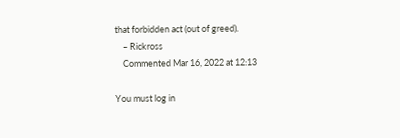that forbidden act (out of greed).
    – Rickross
    Commented Mar 16, 2022 at 12:13

You must log in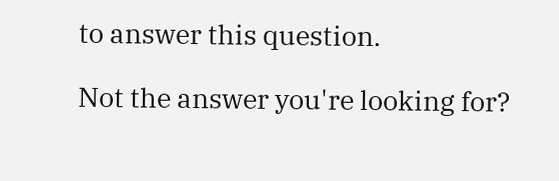to answer this question.

Not the answer you're looking for?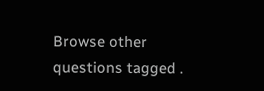Browse other questions tagged .